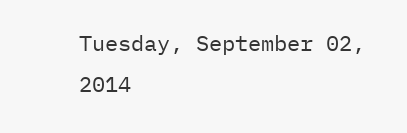Tuesday, September 02, 2014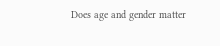Does age and gender matter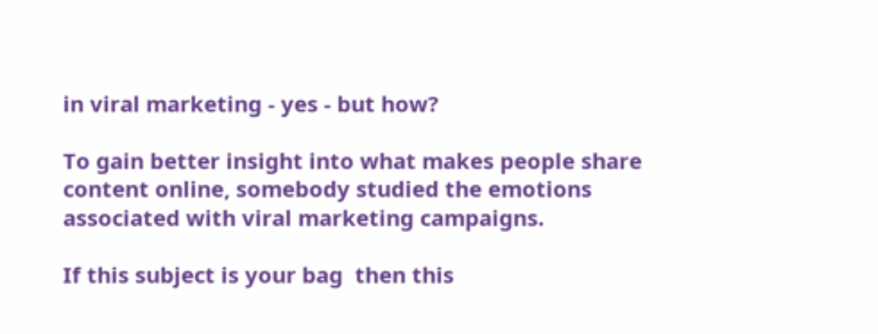in viral marketing - yes - but how?

To gain better insight into what makes people share content online, somebody studied the emotions associated with viral marketing campaigns.

If this subject is your bag  then this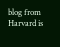blog from Harvard is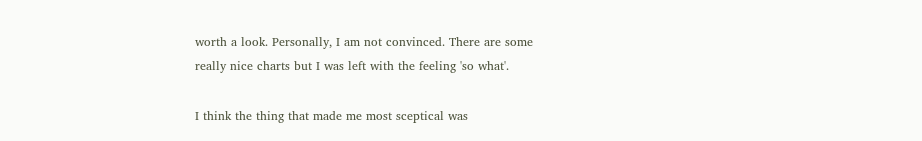worth a look. Personally, I am not convinced. There are some really nice charts but I was left with the feeling 'so what'.

I think the thing that made me most sceptical was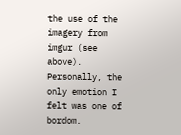the use of the imagery from imgur (see above). Personally, the only emotion I felt was one of bordom.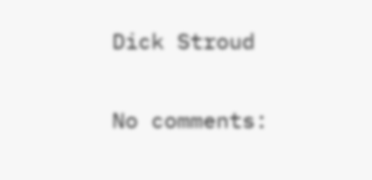Dick Stroud

No comments: